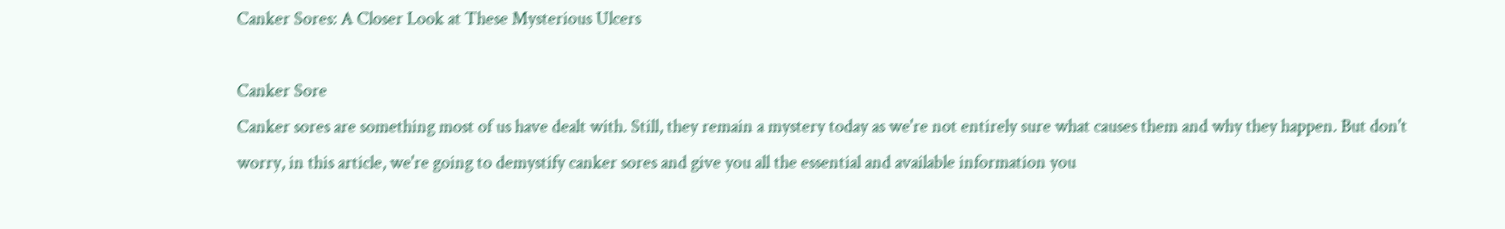Canker Sores: A Closer Look at These Mysterious Ulcers

Canker Sore
Canker sores are something most of us have dealt with. Still, they remain a mystery today as we're not entirely sure what causes them and why they happen. But don't worry, in this article, we're going to demystify canker sores and give you all the essential and available information you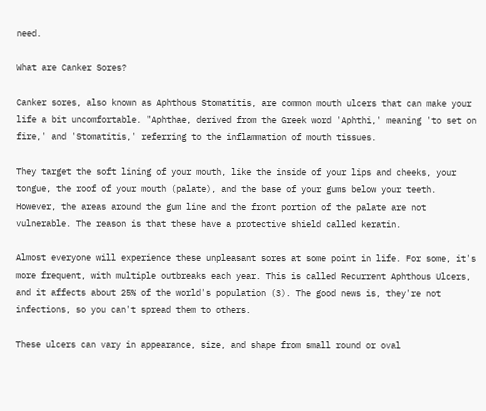need.

What are Canker Sores?

Canker sores, also known as Aphthous Stomatitis, are common mouth ulcers that can make your life a bit uncomfortable. "Aphthae, derived from the Greek word 'Aphthi,' meaning 'to set on fire,' and 'Stomatitis,' referring to the inflammation of mouth tissues.

They target the soft lining of your mouth, like the inside of your lips and cheeks, your tongue, the roof of your mouth (palate), and the base of your gums below your teeth. However, the areas around the gum line and the front portion of the palate are not vulnerable. The reason is that these have a protective shield called keratin.

Almost everyone will experience these unpleasant sores at some point in life. For some, it's more frequent, with multiple outbreaks each year. This is called Recurrent Aphthous Ulcers, and it affects about 25% of the world's population (3). The good news is, they're not infections, so you can't spread them to others.

These ulcers can vary in appearance, size, and shape from small round or oval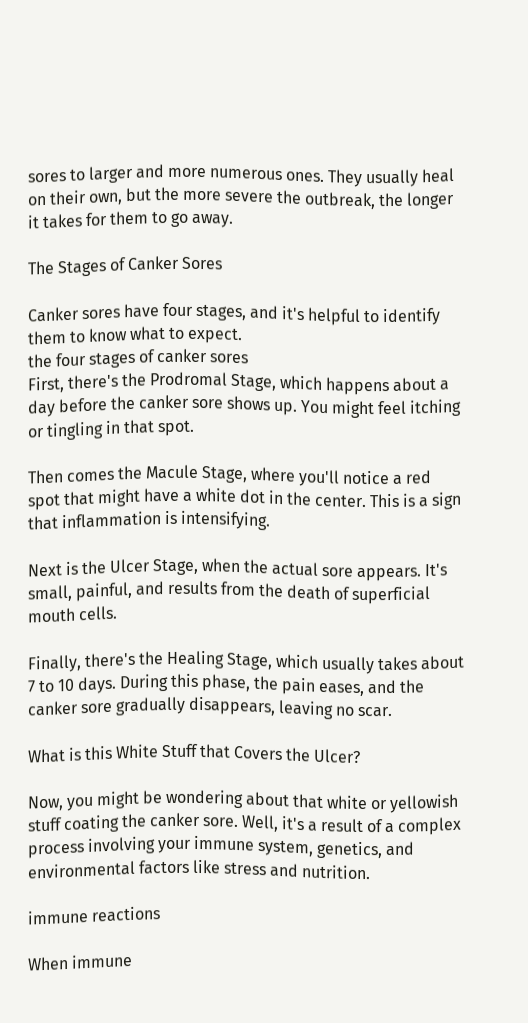sores to larger and more numerous ones. They usually heal on their own, but the more severe the outbreak, the longer it takes for them to go away.

The Stages of Canker Sores

Canker sores have four stages, and it's helpful to identify them to know what to expect.
the four stages of canker sores
First, there's the Prodromal Stage, which happens about a day before the canker sore shows up. You might feel itching or tingling in that spot.

Then comes the Macule Stage, where you'll notice a red spot that might have a white dot in the center. This is a sign that inflammation is intensifying.

Next is the Ulcer Stage, when the actual sore appears. It's small, painful, and results from the death of superficial mouth cells.

Finally, there's the Healing Stage, which usually takes about 7 to 10 days. During this phase, the pain eases, and the canker sore gradually disappears, leaving no scar.

What is this White Stuff that Covers the Ulcer?

Now, you might be wondering about that white or yellowish stuff coating the canker sore. Well, it's a result of a complex process involving your immune system, genetics, and environmental factors like stress and nutrition.

immune reactions

When immune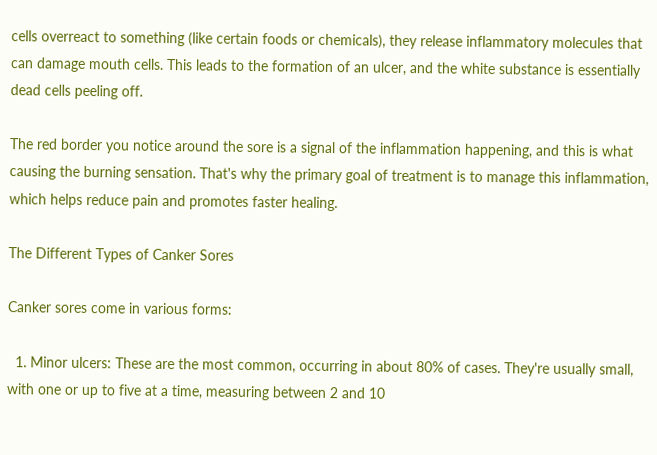cells overreact to something (like certain foods or chemicals), they release inflammatory molecules that can damage mouth cells. This leads to the formation of an ulcer, and the white substance is essentially dead cells peeling off.

The red border you notice around the sore is a signal of the inflammation happening, and this is what causing the burning sensation. That's why the primary goal of treatment is to manage this inflammation, which helps reduce pain and promotes faster healing.

The Different Types of Canker Sores

Canker sores come in various forms:

  1. Minor ulcers: These are the most common, occurring in about 80% of cases. They're usually small, with one or up to five at a time, measuring between 2 and 10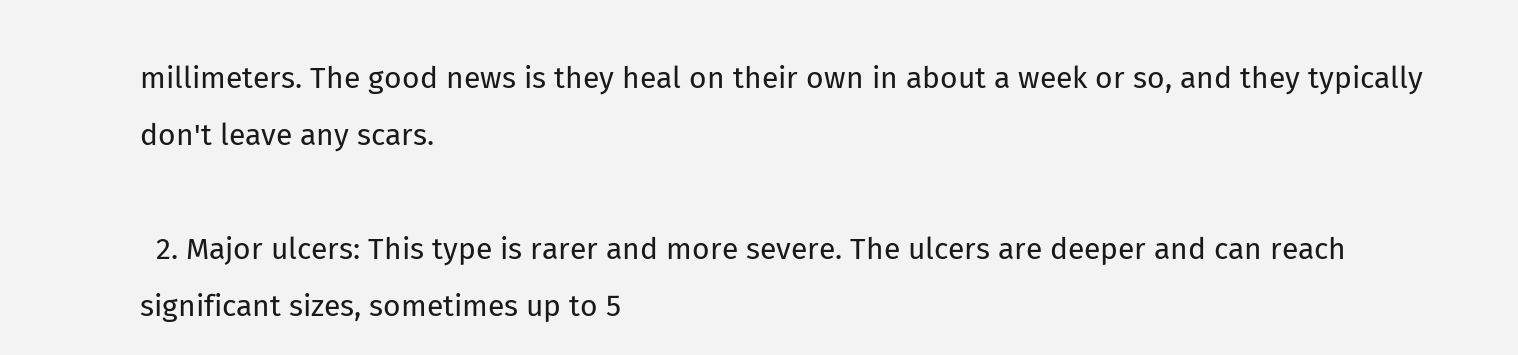millimeters. The good news is they heal on their own in about a week or so, and they typically don't leave any scars.

  2. Major ulcers: This type is rarer and more severe. The ulcers are deeper and can reach significant sizes, sometimes up to 5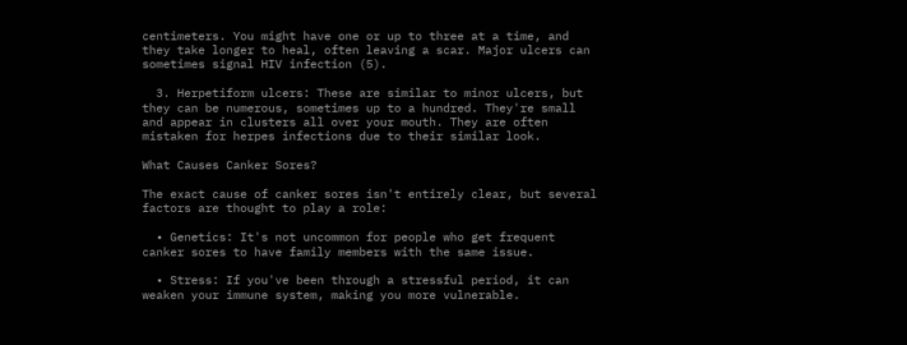centimeters. You might have one or up to three at a time, and they take longer to heal, often leaving a scar. Major ulcers can sometimes signal HIV infection (5).

  3. Herpetiform ulcers: These are similar to minor ulcers, but they can be numerous, sometimes up to a hundred. They're small and appear in clusters all over your mouth. They are often mistaken for herpes infections due to their similar look.

What Causes Canker Sores?

The exact cause of canker sores isn't entirely clear, but several factors are thought to play a role:

  • Genetics: It's not uncommon for people who get frequent canker sores to have family members with the same issue.

  • Stress: If you've been through a stressful period, it can weaken your immune system, making you more vulnerable.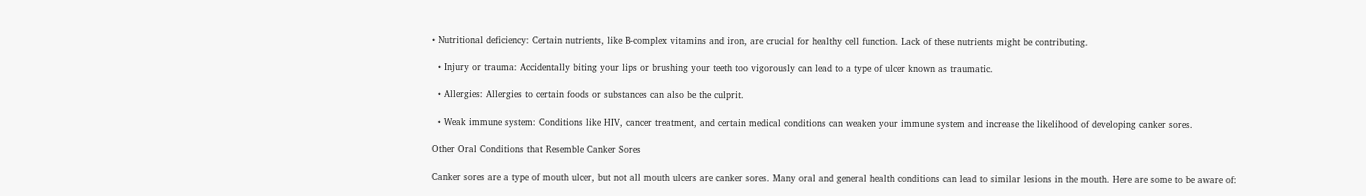• Nutritional deficiency: Certain nutrients, like B-complex vitamins and iron, are crucial for healthy cell function. Lack of these nutrients might be contributing.

  • Injury or trauma: Accidentally biting your lips or brushing your teeth too vigorously can lead to a type of ulcer known as traumatic.

  • Allergies: Allergies to certain foods or substances can also be the culprit.

  • Weak immune system: Conditions like HIV, cancer treatment, and certain medical conditions can weaken your immune system and increase the likelihood of developing canker sores.

Other Oral Conditions that Resemble Canker Sores

Canker sores are a type of mouth ulcer, but not all mouth ulcers are canker sores. Many oral and general health conditions can lead to similar lesions in the mouth. Here are some to be aware of: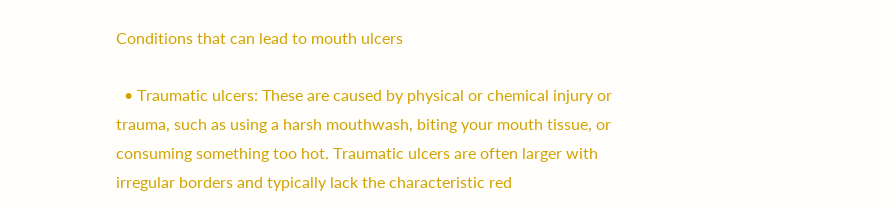Conditions that can lead to mouth ulcers

  • Traumatic ulcers: These are caused by physical or chemical injury or trauma, such as using a harsh mouthwash, biting your mouth tissue, or consuming something too hot. Traumatic ulcers are often larger with irregular borders and typically lack the characteristic red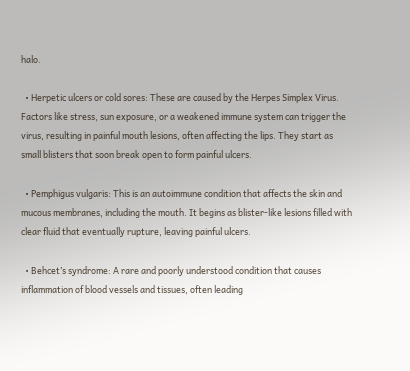halo.

  • Herpetic ulcers or cold sores: These are caused by the Herpes Simplex Virus. Factors like stress, sun exposure, or a weakened immune system can trigger the virus, resulting in painful mouth lesions, often affecting the lips. They start as small blisters that soon break open to form painful ulcers.

  • Pemphigus vulgaris: This is an autoimmune condition that affects the skin and mucous membranes, including the mouth. It begins as blister-like lesions filled with clear fluid that eventually rupture, leaving painful ulcers.

  • Behcet’s syndrome: A rare and poorly understood condition that causes inflammation of blood vessels and tissues, often leading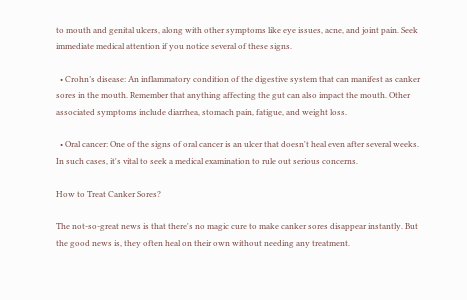to mouth and genital ulcers, along with other symptoms like eye issues, acne, and joint pain. Seek immediate medical attention if you notice several of these signs.

  • Crohn’s disease: An inflammatory condition of the digestive system that can manifest as canker sores in the mouth. Remember that anything affecting the gut can also impact the mouth. Other associated symptoms include diarrhea, stomach pain, fatigue, and weight loss.

  • Oral cancer: One of the signs of oral cancer is an ulcer that doesn't heal even after several weeks. In such cases, it's vital to seek a medical examination to rule out serious concerns.

How to Treat Canker Sores?

The not-so-great news is that there's no magic cure to make canker sores disappear instantly. But the good news is, they often heal on their own without needing any treatment.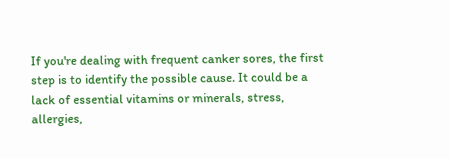If you're dealing with frequent canker sores, the first step is to identify the possible cause. It could be a lack of essential vitamins or minerals, stress, allergies,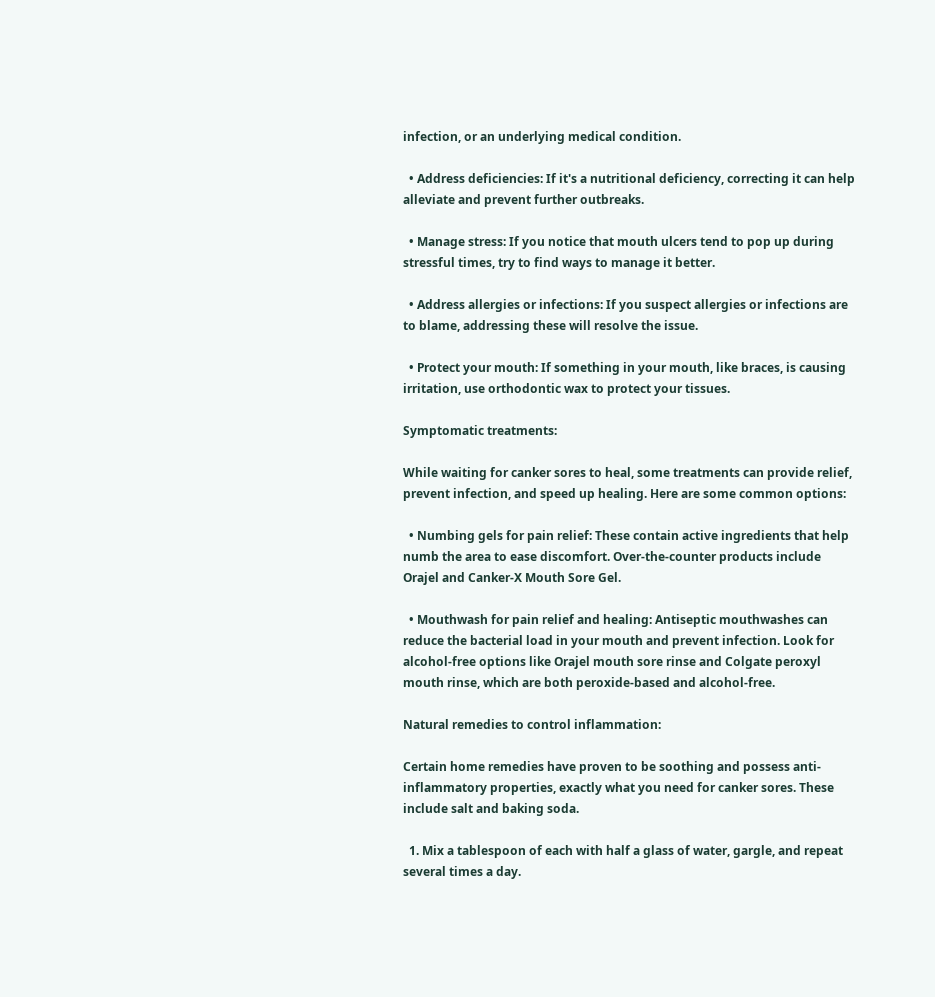infection, or an underlying medical condition.

  • Address deficiencies: If it's a nutritional deficiency, correcting it can help alleviate and prevent further outbreaks.

  • Manage stress: If you notice that mouth ulcers tend to pop up during stressful times, try to find ways to manage it better.

  • Address allergies or infections: If you suspect allergies or infections are to blame, addressing these will resolve the issue.

  • Protect your mouth: If something in your mouth, like braces, is causing irritation, use orthodontic wax to protect your tissues.

Symptomatic treatments:

While waiting for canker sores to heal, some treatments can provide relief, prevent infection, and speed up healing. Here are some common options:

  • Numbing gels for pain relief: These contain active ingredients that help numb the area to ease discomfort. Over-the-counter products include Orajel and Canker-X Mouth Sore Gel.

  • Mouthwash for pain relief and healing: Antiseptic mouthwashes can reduce the bacterial load in your mouth and prevent infection. Look for alcohol-free options like Orajel mouth sore rinse and Colgate peroxyl mouth rinse, which are both peroxide-based and alcohol-free.

Natural remedies to control inflammation:

Certain home remedies have proven to be soothing and possess anti-inflammatory properties, exactly what you need for canker sores. These include salt and baking soda.

  1. Mix a tablespoon of each with half a glass of water, gargle, and repeat several times a day.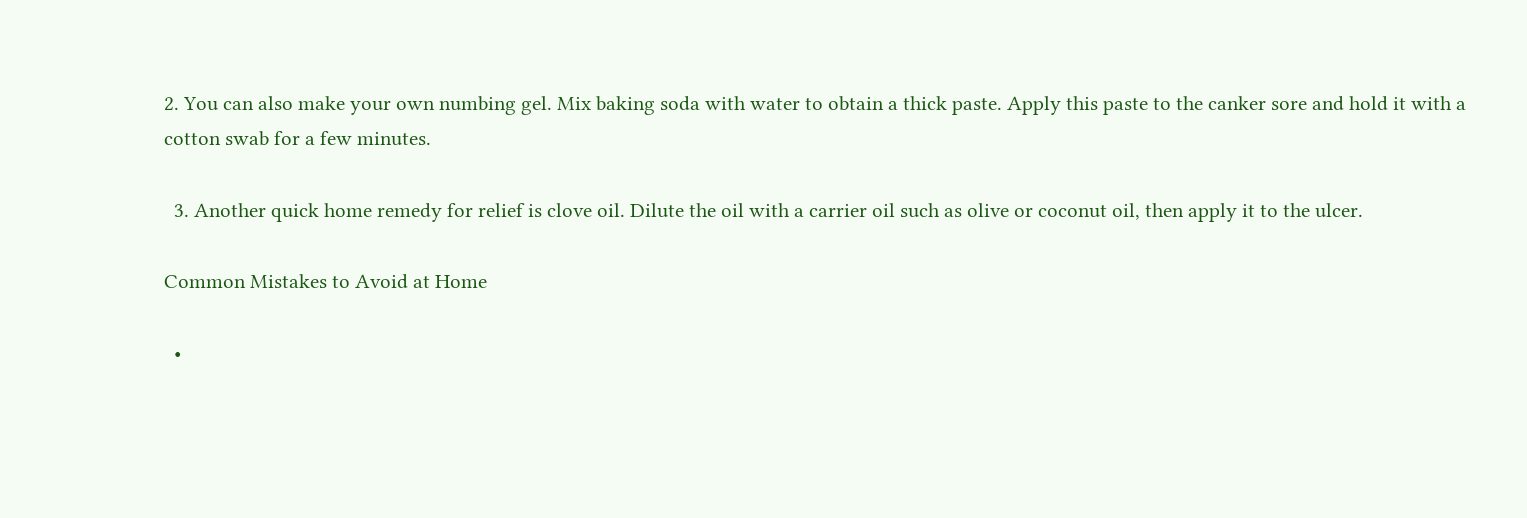2. You can also make your own numbing gel. Mix baking soda with water to obtain a thick paste. Apply this paste to the canker sore and hold it with a cotton swab for a few minutes.

  3. Another quick home remedy for relief is clove oil. Dilute the oil with a carrier oil such as olive or coconut oil, then apply it to the ulcer.

Common Mistakes to Avoid at Home

  •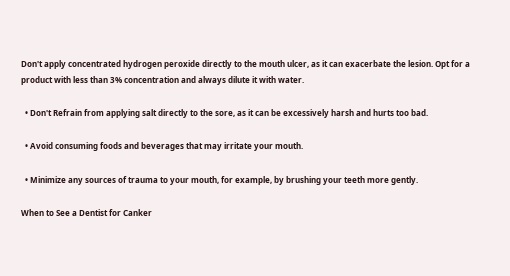Don't apply concentrated hydrogen peroxide directly to the mouth ulcer, as it can exacerbate the lesion. Opt for a product with less than 3% concentration and always dilute it with water.

  • Don't Refrain from applying salt directly to the sore, as it can be excessively harsh and hurts too bad.

  • Avoid consuming foods and beverages that may irritate your mouth.

  • Minimize any sources of trauma to your mouth, for example, by brushing your teeth more gently.

When to See a Dentist for Canker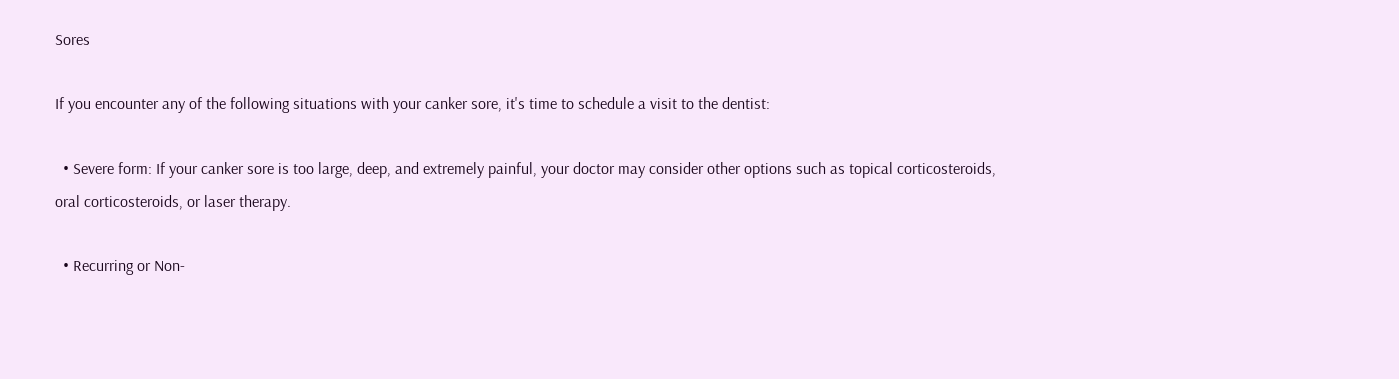Sores

If you encounter any of the following situations with your canker sore, it's time to schedule a visit to the dentist:

  • Severe form: If your canker sore is too large, deep, and extremely painful, your doctor may consider other options such as topical corticosteroids, oral corticosteroids, or laser therapy.

  • Recurring or Non-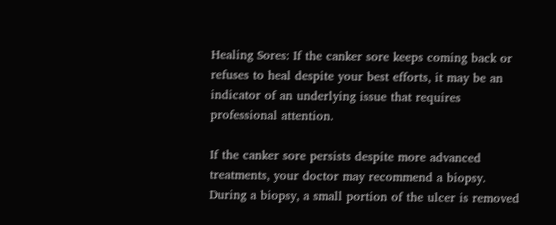Healing Sores: If the canker sore keeps coming back or refuses to heal despite your best efforts, it may be an indicator of an underlying issue that requires professional attention.

If the canker sore persists despite more advanced treatments, your doctor may recommend a biopsy. During a biopsy, a small portion of the ulcer is removed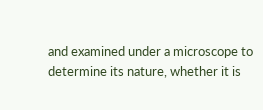and examined under a microscope to determine its nature, whether it is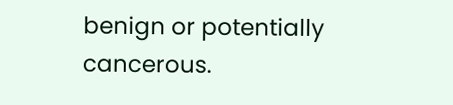benign or potentially cancerous.